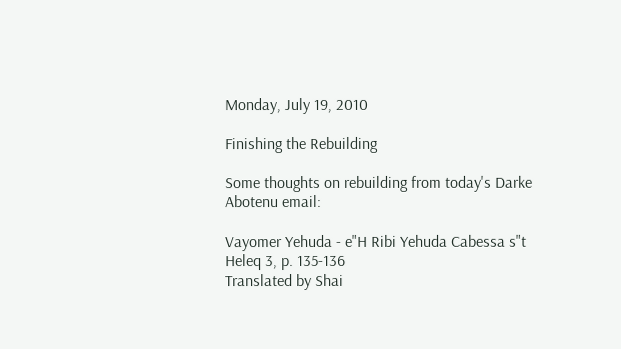Monday, July 19, 2010

Finishing the Rebuilding

Some thoughts on rebuilding from today's Darke Abotenu email:

Vayomer Yehuda - e"H Ribi Yehuda Cabessa s"t
Heleq 3, p. 135-136
Translated by Shai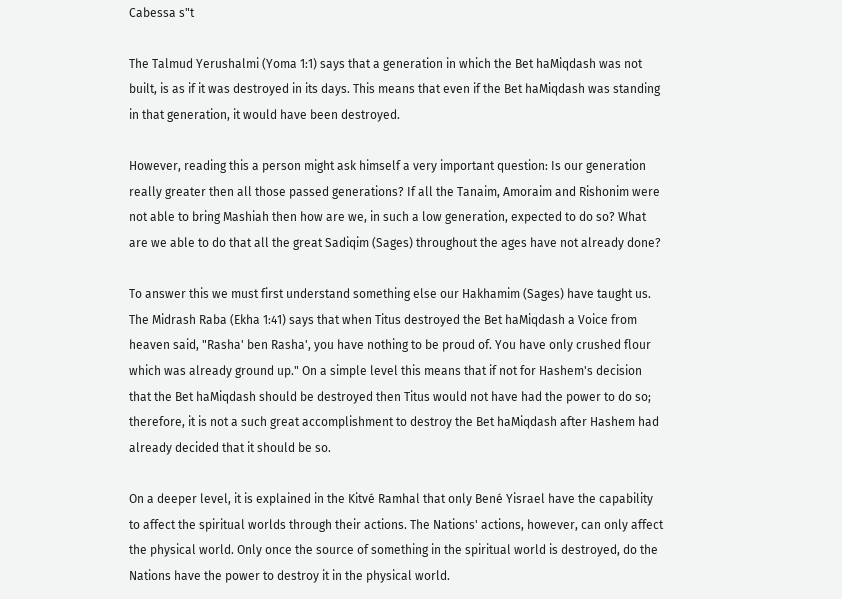Cabessa s"t

The Talmud Yerushalmi (Yoma 1:1) says that a generation in which the Bet haMiqdash was not built, is as if it was destroyed in its days. This means that even if the Bet haMiqdash was standing in that generation, it would have been destroyed.

However, reading this a person might ask himself a very important question: Is our generation really greater then all those passed generations? If all the Tanaim, Amoraim and Rishonim were not able to bring Mashiah then how are we, in such a low generation, expected to do so? What are we able to do that all the great Sadiqim (Sages) throughout the ages have not already done?

To answer this we must first understand something else our Hakhamim (Sages) have taught us. The Midrash Raba (Ekha 1:41) says that when Titus destroyed the Bet haMiqdash a Voice from heaven said, "Rasha' ben Rasha', you have nothing to be proud of. You have only crushed flour which was already ground up." On a simple level this means that if not for Hashem's decision that the Bet haMiqdash should be destroyed then Titus would not have had the power to do so; therefore, it is not a such great accomplishment to destroy the Bet haMiqdash after Hashem had already decided that it should be so.

On a deeper level, it is explained in the Kitvé Ramhal that only Bené Yisrael have the capability to affect the spiritual worlds through their actions. The Nations' actions, however, can only affect the physical world. Only once the source of something in the spiritual world is destroyed, do the Nations have the power to destroy it in the physical world.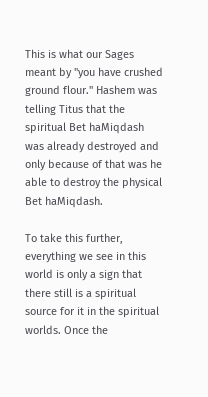This is what our Sages meant by "you have crushed ground flour." Hashem was telling Titus that the spiritual Bet haMiqdash was already destroyed and only because of that was he able to destroy the physical Bet haMiqdash.

To take this further, everything we see in this world is only a sign that there still is a spiritual source for it in the spiritual worlds. Once the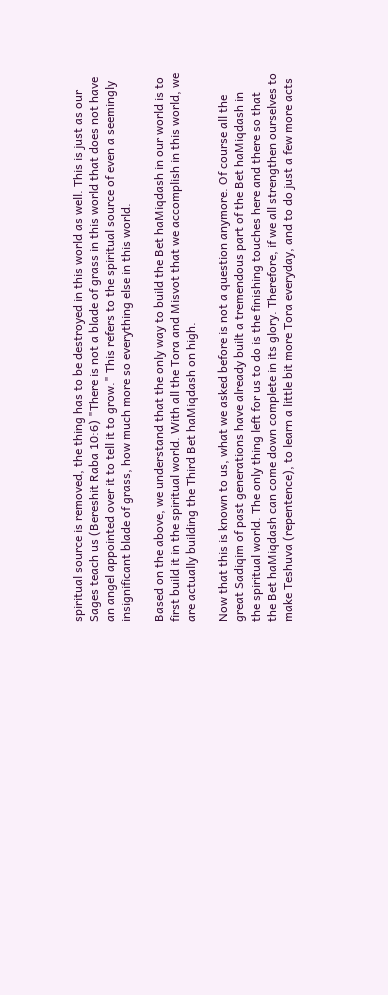spiritual source is removed, the thing has to be destroyed in this world as well. This is just as our Sages teach us (Bereshit Raba 10:6) "There is not a blade of grass in this world that does not have an angel appointed over it to tell it to grow." This refers to the spiritual source of even a seemingly insignificant blade of grass, how much more so everything else in this world.

Based on the above, we understand that the only way to build the Bet haMiqdash in our world is to first build it in the spiritual world. With all the Tora and Misvot that we accomplish in this world, we are actually building the Third Bet haMiqdash on high.

Now that this is known to us, what we asked before is not a question anymore. Of course all the great Sadiqim of past generations have already built a tremendous part of the Bet haMiqdash in the spiritual world. The only thing left for us to do is the finishing touches here and there so that the Bet haMiqdash can come down complete in its glory. Therefore, if we all strengthen ourselves to make Teshuva (repentence), to learn a little bit more Tora everyday, and to do just a few more acts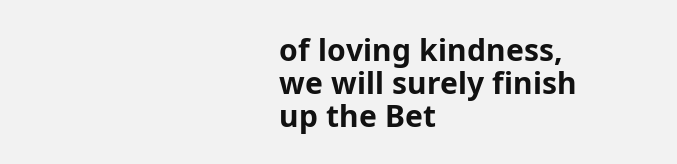of loving kindness, we will surely finish up the Bet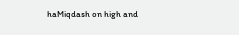haMiqdash on high and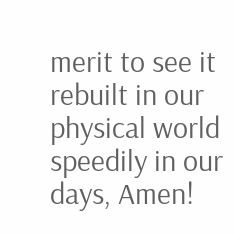merit to see it rebuilt in our physical world speedily in our days, Amen!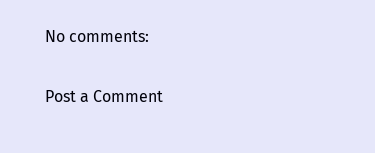No comments:

Post a Comment